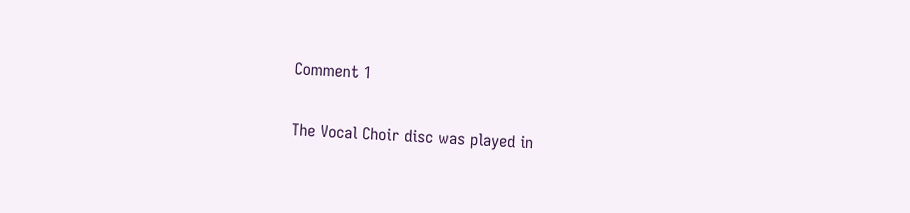Comment 1

The Vocal Choir disc was played in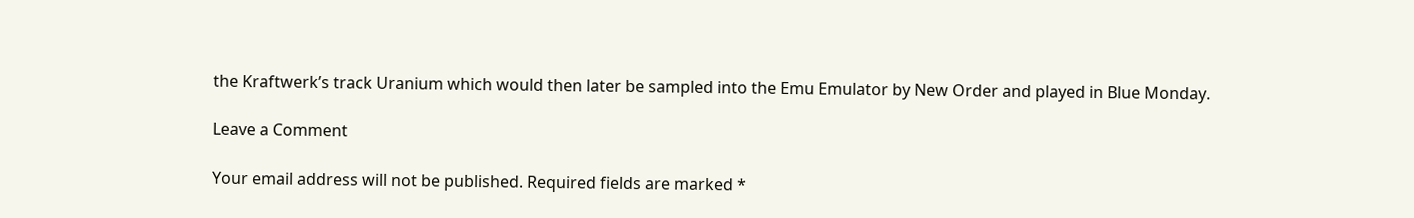the Kraftwerk’s track Uranium which would then later be sampled into the Emu Emulator by New Order and played in Blue Monday.

Leave a Comment

Your email address will not be published. Required fields are marked *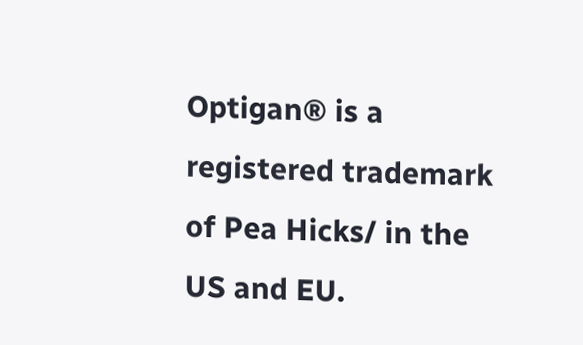Optigan® is a registered trademark of Pea Hicks/ in the US and EU.